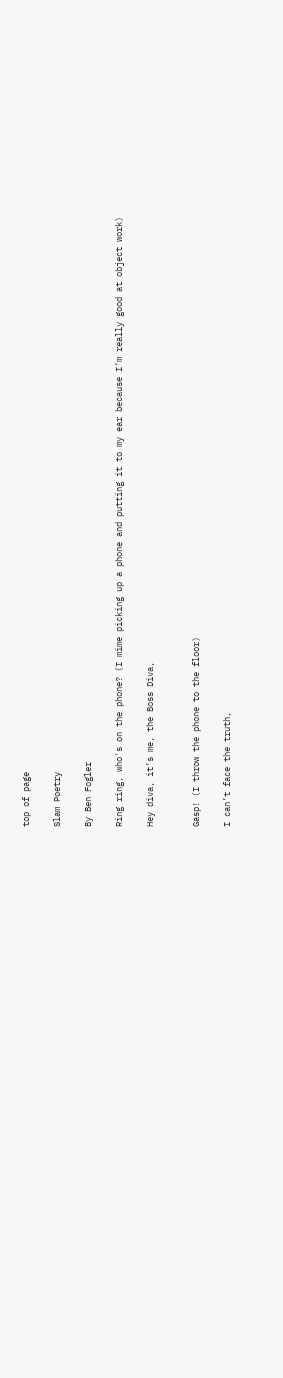top of page

Slam Poetry

By Ben Fogler

Ring ring, who's on the phone? (I mime picking up a phone and putting it to my ear because I’m really good at object work)

Hey diva, it’s me, the Boss Diva,


Gasp! (I throw the phone to the floor)

I can’t face the truth,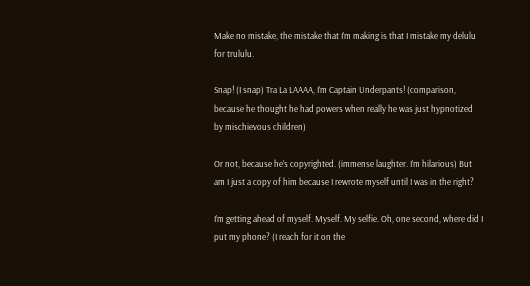Make no mistake, the mistake that I’m making is that I mistake my delulu for trululu.

Snap! (I snap) Tra La LAAAA, I’m Captain Underpants! (comparison, because he thought he had powers when really he was just hypnotized by mischievous children)

Or not, because he’s copyrighted. (immense laughter. I’m hilarious) But am I just a copy of him because I rewrote myself until I was in the right?

I’m getting ahead of myself. Myself. My selfie. Oh, one second, where did I put my phone? (I reach for it on the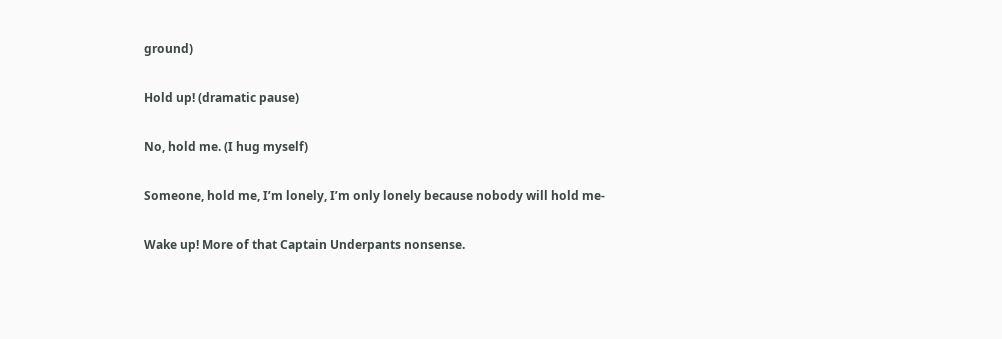ground)

Hold up! (dramatic pause)

No, hold me. (I hug myself)

Someone, hold me, I’m lonely, I’m only lonely because nobody will hold me-

Wake up! More of that Captain Underpants nonsense.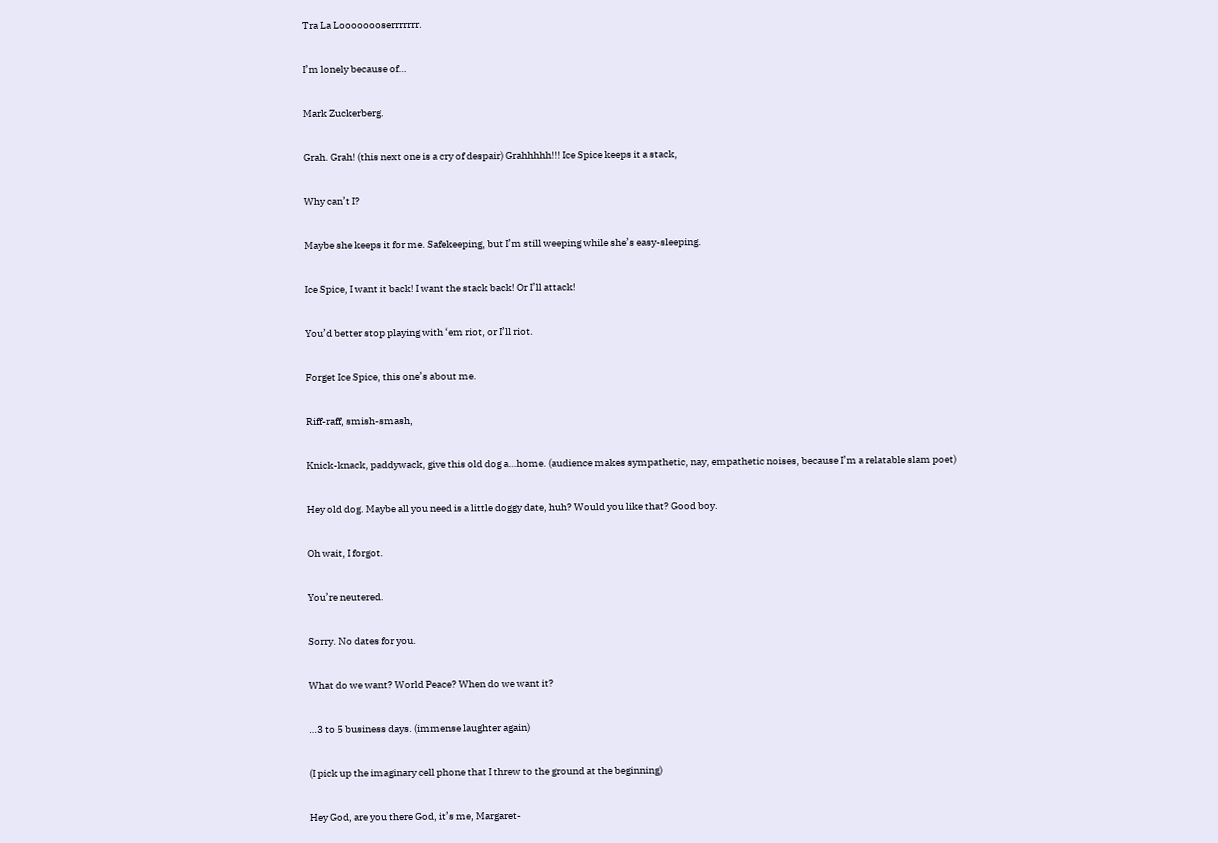Tra La Loooooooserrrrrrr.

I’m lonely because of…

Mark Zuckerberg.

Grah. Grah! (this next one is a cry of despair) Grahhhhh!!! Ice Spice keeps it a stack,

Why can’t I?

Maybe she keeps it for me. Safekeeping, but I’m still weeping while she’s easy-sleeping.

Ice Spice, I want it back! I want the stack back! Or I’ll attack!

You’d better stop playing with ‘em riot, or I’ll riot.

Forget Ice Spice, this one’s about me.

Riff-raff, smish-smash,

Knick-knack, paddywack, give this old dog a…home. (audience makes sympathetic, nay, empathetic noises, because I’m a relatable slam poet)

Hey old dog. Maybe all you need is a little doggy date, huh? Would you like that? Good boy.

Oh wait, I forgot.

You’re neutered.

Sorry. No dates for you.

What do we want? World Peace? When do we want it?

…3 to 5 business days. (immense laughter again)

(I pick up the imaginary cell phone that I threw to the ground at the beginning)

Hey God, are you there God, it’s me, Margaret-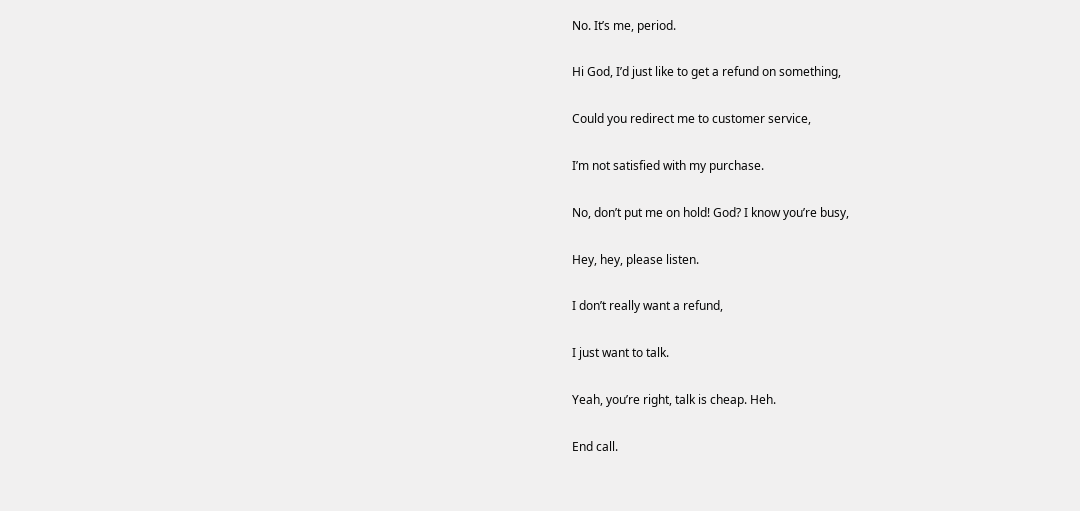No. It’s me, period.

Hi God, I’d just like to get a refund on something,

Could you redirect me to customer service,

I’m not satisfied with my purchase.

No, don’t put me on hold! God? I know you’re busy,

Hey, hey, please listen.

I don’t really want a refund,

I just want to talk.

Yeah, you’re right, talk is cheap. Heh.

End call.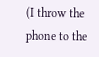(I throw the phone to the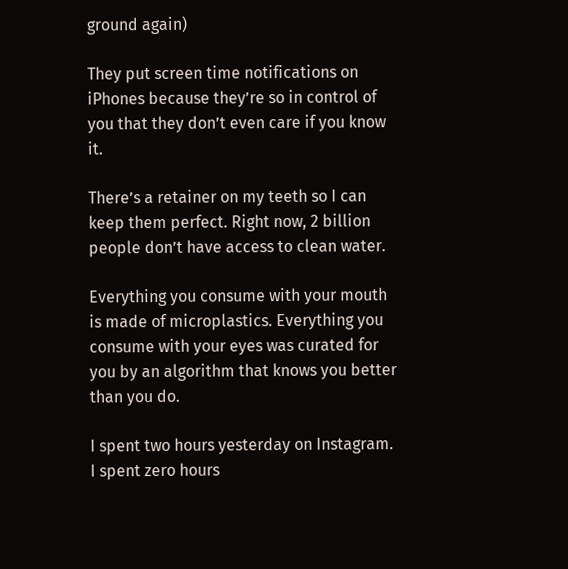ground again)

They put screen time notifications on iPhones because they’re so in control of you that they don’t even care if you know it.

There’s a retainer on my teeth so I can keep them perfect. Right now, 2 billion people don’t have access to clean water.

Everything you consume with your mouth is made of microplastics. Everything you consume with your eyes was curated for you by an algorithm that knows you better than you do.

I spent two hours yesterday on Instagram. I spent zero hours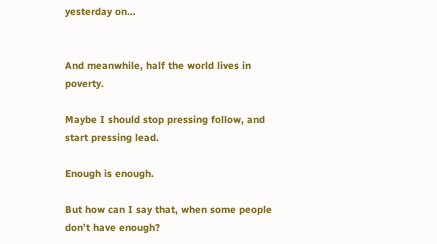yesterday on…


And meanwhile, half the world lives in poverty.

Maybe I should stop pressing follow, and start pressing lead.

Enough is enough.

But how can I say that, when some people don’t have enough?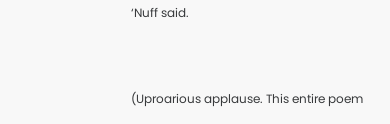‘Nuff said.


(Uproarious applause. This entire poem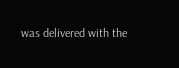was delivered with the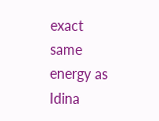exact same energy as Idina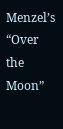Menzel’s “Over the Moon”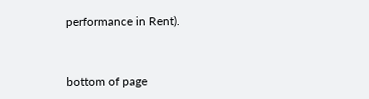performance in Rent).


bottom of page